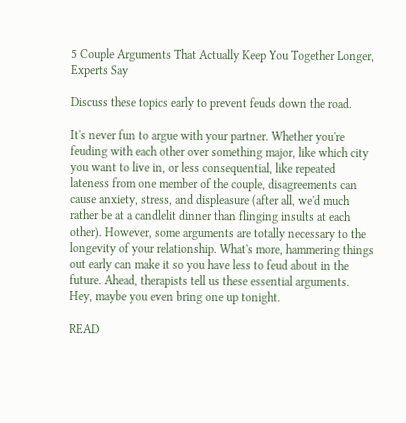5 Couple Arguments That Actually Keep You Together Longer, Experts Say

Discuss these topics early to prevent feuds down the road.

It's never fun to argue with your partner. Whether you're feuding with each other over something major, like which city you want to live in, or less consequential, like repeated lateness from one member of the couple, disagreements can cause anxiety, stress, and displeasure (after all, we'd much rather be at a candlelit dinner than flinging insults at each other). However, some arguments are totally necessary to the longevity of your relationship. What's more, hammering things out early can make it so you have less to feud about in the future. Ahead, therapists tell us these essential arguments. Hey, maybe you even bring one up tonight.

READ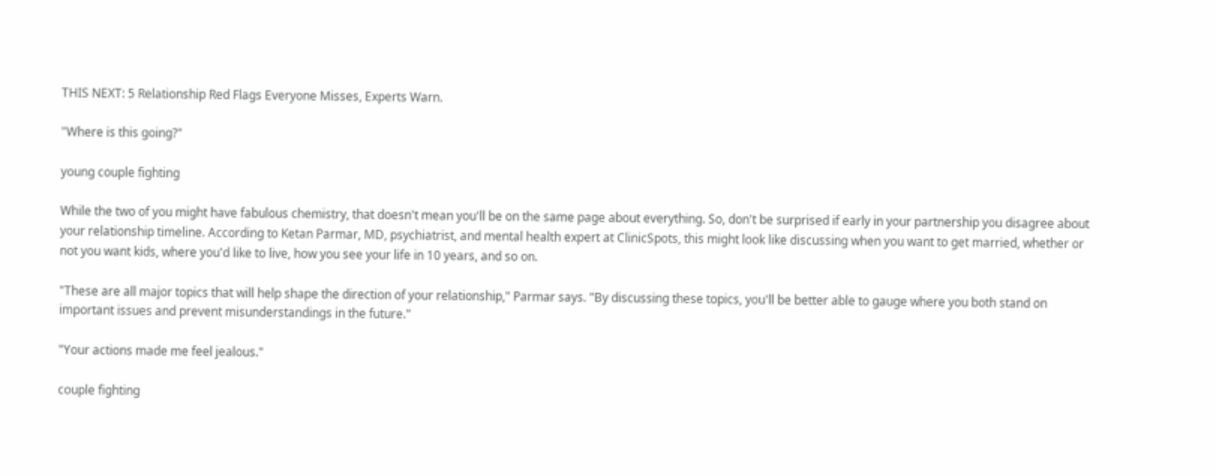THIS NEXT: 5 Relationship Red Flags Everyone Misses, Experts Warn.

"Where is this going?"

young couple fighting

While the two of you might have fabulous chemistry, that doesn't mean you'll be on the same page about everything. So, don't be surprised if early in your partnership you disagree about your relationship timeline. According to Ketan Parmar, MD, psychiatrist, and mental health expert at ClinicSpots, this might look like discussing when you want to get married, whether or not you want kids, where you'd like to live, how you see your life in 10 years, and so on.

"These are all major topics that will help shape the direction of your relationship," Parmar says. "By discussing these topics, you'll be better able to gauge where you both stand on important issues and prevent misunderstandings in the future."

"Your actions made me feel jealous."

couple fighting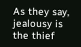As they say, jealousy is the thief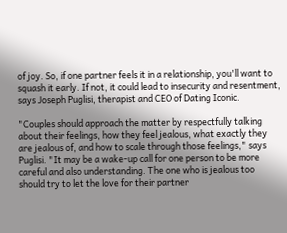of joy. So, if one partner feels it in a relationship, you'll want to squash it early. If not, it could lead to insecurity and resentment, says Joseph Puglisi, therapist and CEO of Dating Iconic.

"Couples should approach the matter by respectfully talking about their feelings, how they feel jealous, what exactly they are jealous of, and how to scale through those feelings," says Puglisi. "It may be a wake-up call for one person to be more careful and also understanding. The one who is jealous too should try to let the love for their partner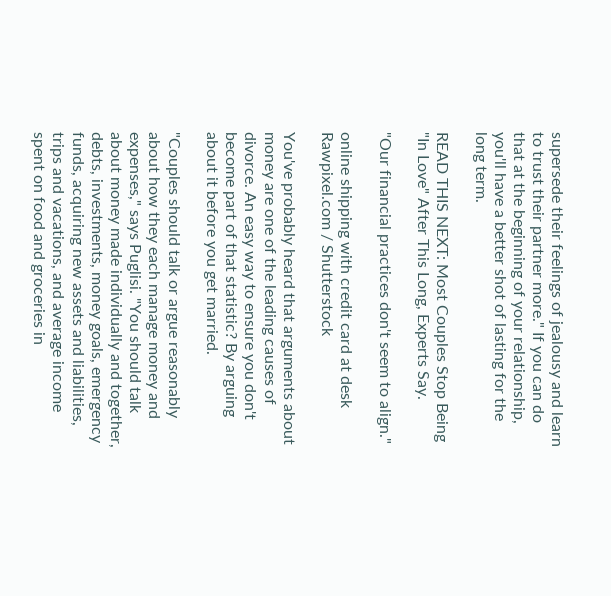supersede their feelings of jealousy and learn to trust their partner more." If you can do that at the beginning of your relationship, you'll have a better shot of lasting for the long term.

READ THIS NEXT: Most Couples Stop Being "In Love" After This Long, Experts Say.

"Our financial practices don't seem to align."

online shipping with credit card at desk
Rawpixel.com / Shutterstock

You've probably heard that arguments about money are one of the leading causes of divorce. An easy way to ensure you don't become part of that statistic? By arguing about it before you get married.

"Couples should talk or argue reasonably about how they each manage money and expenses," says Puglisi. "You should talk about money made individually and together, debts, investments, money goals, emergency funds, acquiring new assets and liabilities, trips and vacations, and average income spent on food and groceries in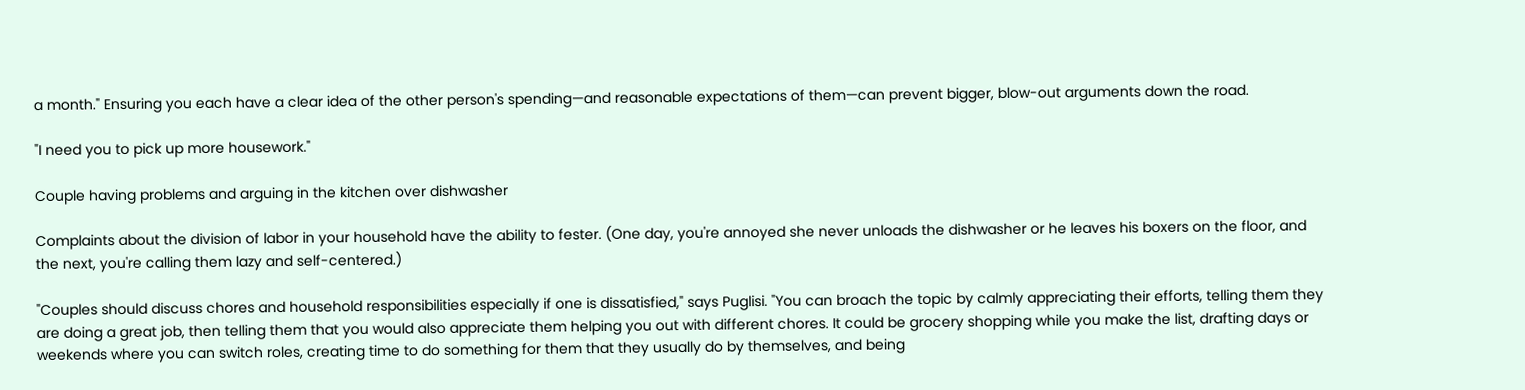a month." Ensuring you each have a clear idea of the other person's spending—and reasonable expectations of them—can prevent bigger, blow-out arguments down the road.

"I need you to pick up more housework."

Couple having problems and arguing in the kitchen over dishwasher

Complaints about the division of labor in your household have the ability to fester. (One day, you're annoyed she never unloads the dishwasher or he leaves his boxers on the floor, and the next, you're calling them lazy and self-centered.)

"Couples should discuss chores and household responsibilities especially if one is dissatisfied," says Puglisi. "You can broach the topic by calmly appreciating their efforts, telling them they are doing a great job, then telling them that you would also appreciate them helping you out with different chores. It could be grocery shopping while you make the list, drafting days or weekends where you can switch roles, creating time to do something for them that they usually do by themselves, and being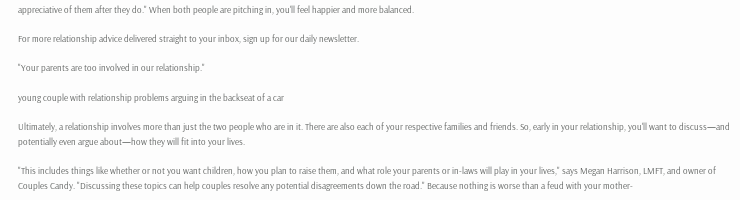appreciative of them after they do." When both people are pitching in, you'll feel happier and more balanced.

For more relationship advice delivered straight to your inbox, sign up for our daily newsletter.

"Your parents are too involved in our relationship."

young couple with relationship problems arguing in the backseat of a car

Ultimately, a relationship involves more than just the two people who are in it. There are also each of your respective families and friends. So, early in your relationship, you'll want to discuss—and potentially even argue about—how they will fit into your lives.

"This includes things like whether or not you want children, how you plan to raise them, and what role your parents or in-laws will play in your lives," says Megan Harrison, LMFT, and owner of Couples Candy. "Discussing these topics can help couples resolve any potential disagreements down the road." Because nothing is worse than a feud with your mother-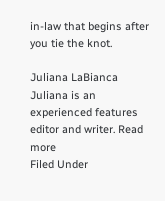in-law that begins after you tie the knot.

Juliana LaBianca
Juliana is an experienced features editor and writer. Read more
Filed Under